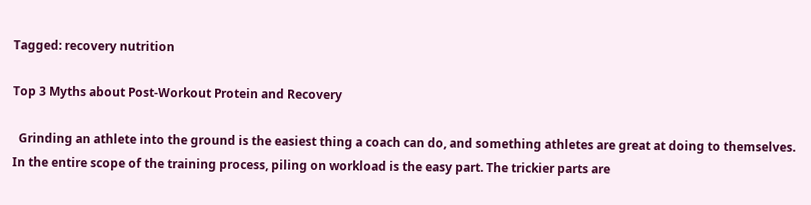Tagged: recovery nutrition

Top 3 Myths about Post-Workout Protein and Recovery

  Grinding an athlete into the ground is the easiest thing a coach can do, and something athletes are great at doing to themselves. In the entire scope of the training process, piling on workload is the easy part. The trickier parts are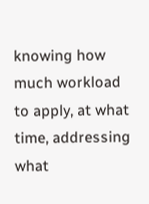knowing how much workload to apply, at what time, addressing what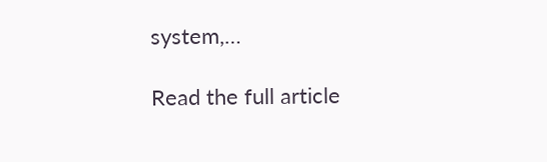system,…

Read the full article